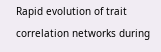Rapid evolution of trait correlation networks during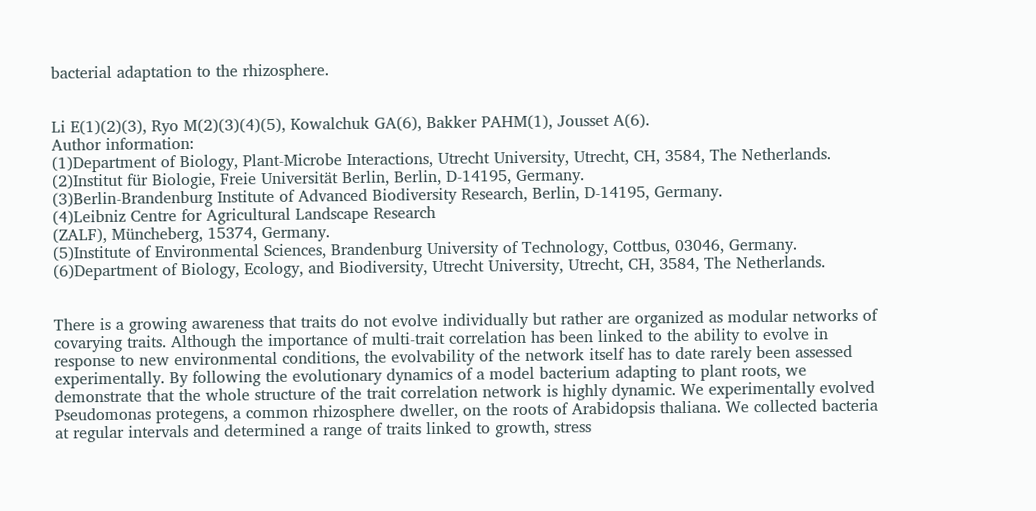bacterial adaptation to the rhizosphere.


Li E(1)(2)(3), Ryo M(2)(3)(4)(5), Kowalchuk GA(6), Bakker PAHM(1), Jousset A(6).
Author information:
(1)Department of Biology, Plant-Microbe Interactions, Utrecht University, Utrecht, CH, 3584, The Netherlands.
(2)Institut für Biologie, Freie Universität Berlin, Berlin, D-14195, Germany.
(3)Berlin-Brandenburg Institute of Advanced Biodiversity Research, Berlin, D-14195, Germany.
(4)Leibniz Centre for Agricultural Landscape Research
(ZALF), Müncheberg, 15374, Germany.
(5)Institute of Environmental Sciences, Brandenburg University of Technology, Cottbus, 03046, Germany.
(6)Department of Biology, Ecology, and Biodiversity, Utrecht University, Utrecht, CH, 3584, The Netherlands.


There is a growing awareness that traits do not evolve individually but rather are organized as modular networks of covarying traits. Although the importance of multi-trait correlation has been linked to the ability to evolve in response to new environmental conditions, the evolvability of the network itself has to date rarely been assessed experimentally. By following the evolutionary dynamics of a model bacterium adapting to plant roots, we demonstrate that the whole structure of the trait correlation network is highly dynamic. We experimentally evolved Pseudomonas protegens, a common rhizosphere dweller, on the roots of Arabidopsis thaliana. We collected bacteria at regular intervals and determined a range of traits linked to growth, stress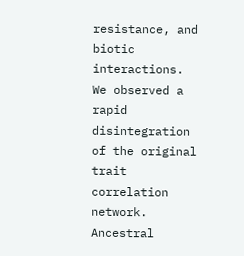resistance, and biotic interactions. We observed a rapid disintegration of the original trait correlation network. Ancestral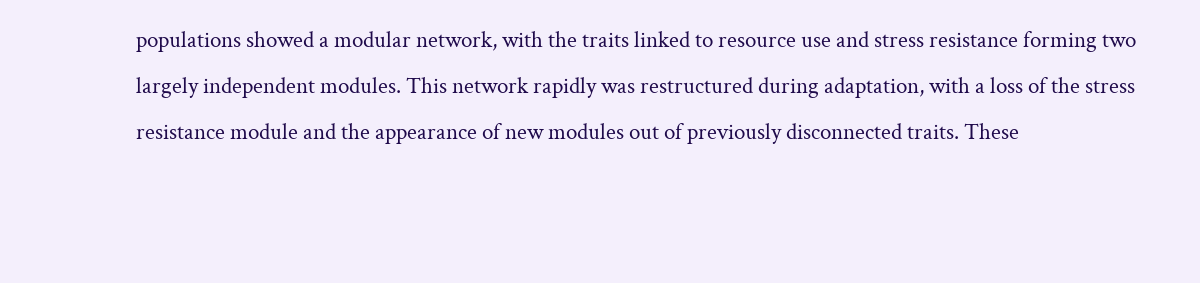populations showed a modular network, with the traits linked to resource use and stress resistance forming two largely independent modules. This network rapidly was restructured during adaptation, with a loss of the stress resistance module and the appearance of new modules out of previously disconnected traits. These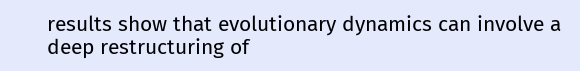results show that evolutionary dynamics can involve a deep restructuring of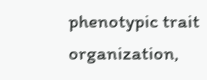phenotypic trait organization,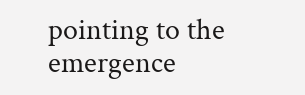pointing to the emergence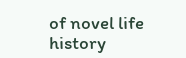of novel life history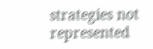strategies not represented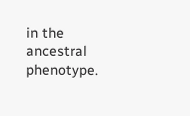in the ancestral phenotype.